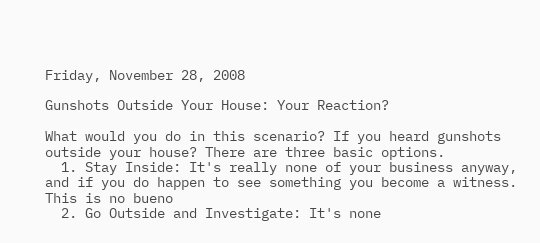Friday, November 28, 2008

Gunshots Outside Your House: Your Reaction?

What would you do in this scenario? If you heard gunshots outside your house? There are three basic options.
  1. Stay Inside: It's really none of your business anyway, and if you do happen to see something you become a witness. This is no bueno
  2. Go Outside and Investigate: It's none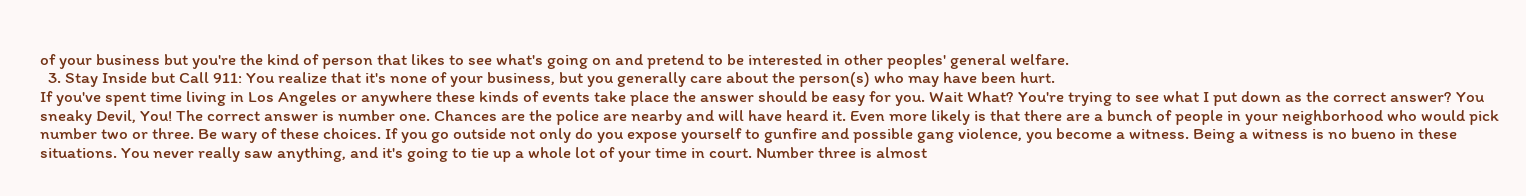of your business but you're the kind of person that likes to see what's going on and pretend to be interested in other peoples' general welfare.
  3. Stay Inside but Call 911: You realize that it's none of your business, but you generally care about the person(s) who may have been hurt.
If you've spent time living in Los Angeles or anywhere these kinds of events take place the answer should be easy for you. Wait What? You're trying to see what I put down as the correct answer? You sneaky Devil, You! The correct answer is number one. Chances are the police are nearby and will have heard it. Even more likely is that there are a bunch of people in your neighborhood who would pick number two or three. Be wary of these choices. If you go outside not only do you expose yourself to gunfire and possible gang violence, you become a witness. Being a witness is no bueno in these situations. You never really saw anything, and it's going to tie up a whole lot of your time in court. Number three is almost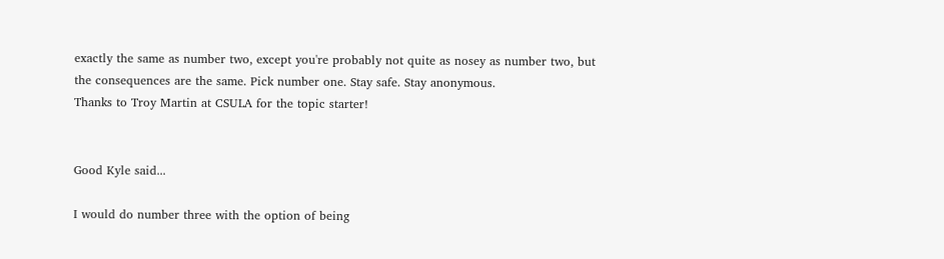exactly the same as number two, except you're probably not quite as nosey as number two, but the consequences are the same. Pick number one. Stay safe. Stay anonymous.
Thanks to Troy Martin at CSULA for the topic starter!


Good Kyle said...

I would do number three with the option of being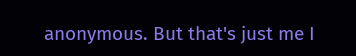anonymous. But that's just me I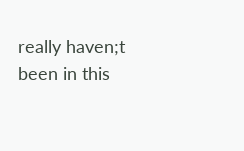really haven;t been in this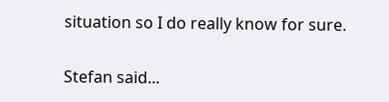situation so I do really know for sure.

Stefan said...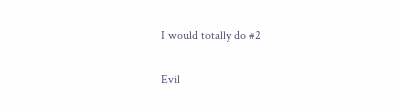I would totally do #2

Evil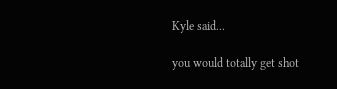Kyle said...

you would totally get shot